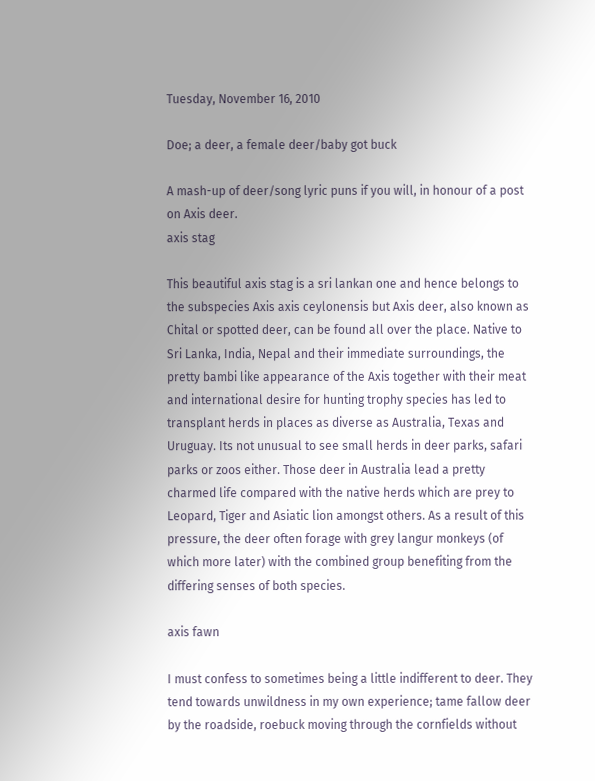Tuesday, November 16, 2010

Doe; a deer, a female deer/baby got buck

A mash-up of deer/song lyric puns if you will, in honour of a post on Axis deer.
axis stag

This beautiful axis stag is a sri lankan one and hence belongs to the subspecies Axis axis ceylonensis but Axis deer, also known as Chital or spotted deer, can be found all over the place. Native to Sri Lanka, India, Nepal and their immediate surroundings, the pretty bambi like appearance of the Axis together with their meat and international desire for hunting trophy species has led to transplant herds in places as diverse as Australia, Texas and Uruguay. Its not unusual to see small herds in deer parks, safari parks or zoos either. Those deer in Australia lead a pretty charmed life compared with the native herds which are prey to Leopard, Tiger and Asiatic lion amongst others. As a result of this pressure, the deer often forage with grey langur monkeys (of which more later) with the combined group benefiting from the differing senses of both species.

axis fawn

I must confess to sometimes being a little indifferent to deer. They tend towards unwildness in my own experience; tame fallow deer by the roadside, roebuck moving through the cornfields without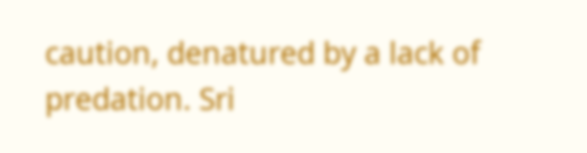caution, denatured by a lack of predation. Sri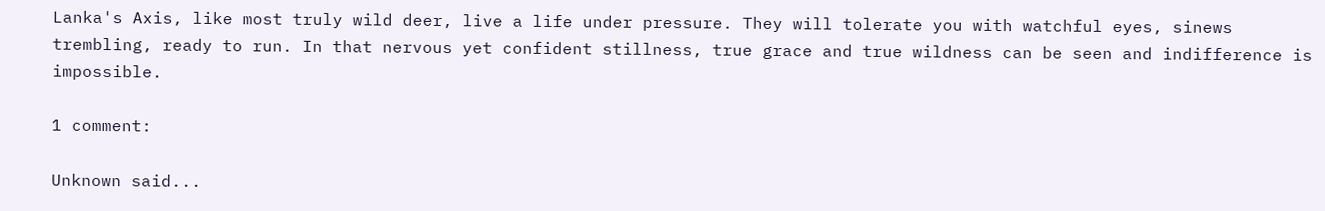Lanka's Axis, like most truly wild deer, live a life under pressure. They will tolerate you with watchful eyes, sinews trembling, ready to run. In that nervous yet confident stillness, true grace and true wildness can be seen and indifference is impossible.

1 comment:

Unknown said...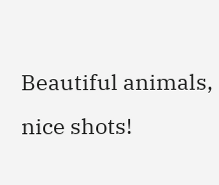Beautiful animals, nice shots!